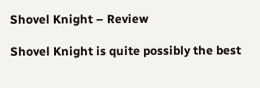Shovel Knight – Review

Shovel Knight is quite possibly the best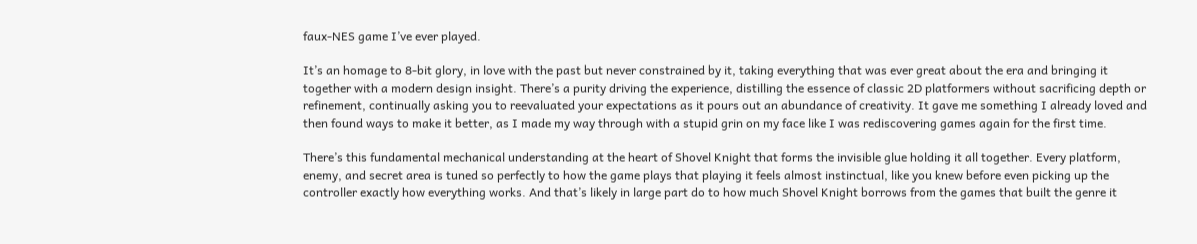faux-NES game I’ve ever played.

It’s an homage to 8-bit glory, in love with the past but never constrained by it, taking everything that was ever great about the era and bringing it together with a modern design insight. There’s a purity driving the experience, distilling the essence of classic 2D platformers without sacrificing depth or refinement, continually asking you to reevaluated your expectations as it pours out an abundance of creativity. It gave me something I already loved and then found ways to make it better, as I made my way through with a stupid grin on my face like I was rediscovering games again for the first time.

There’s this fundamental mechanical understanding at the heart of Shovel Knight that forms the invisible glue holding it all together. Every platform, enemy, and secret area is tuned so perfectly to how the game plays that playing it feels almost instinctual, like you knew before even picking up the controller exactly how everything works. And that’s likely in large part do to how much Shovel Knight borrows from the games that built the genre it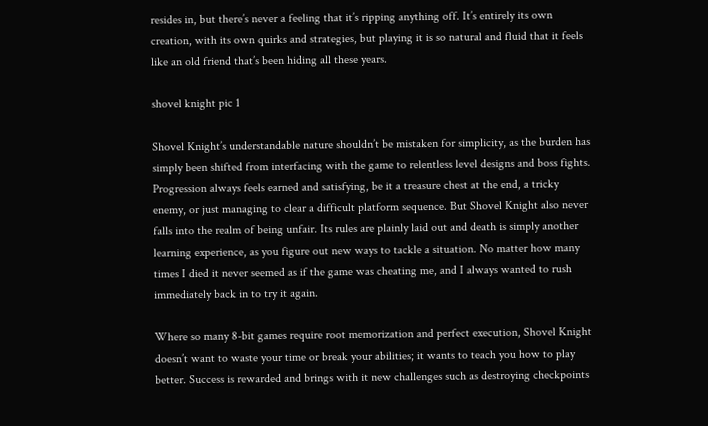resides in, but there’s never a feeling that it’s ripping anything off. It’s entirely its own creation, with its own quirks and strategies, but playing it is so natural and fluid that it feels like an old friend that’s been hiding all these years.

shovel knight pic 1

Shovel Knight’s understandable nature shouldn’t be mistaken for simplicity, as the burden has simply been shifted from interfacing with the game to relentless level designs and boss fights. Progression always feels earned and satisfying, be it a treasure chest at the end, a tricky enemy, or just managing to clear a difficult platform sequence. But Shovel Knight also never falls into the realm of being unfair. Its rules are plainly laid out and death is simply another learning experience, as you figure out new ways to tackle a situation. No matter how many times I died it never seemed as if the game was cheating me, and I always wanted to rush immediately back in to try it again.

Where so many 8-bit games require root memorization and perfect execution, Shovel Knight doesn’t want to waste your time or break your abilities; it wants to teach you how to play better. Success is rewarded and brings with it new challenges such as destroying checkpoints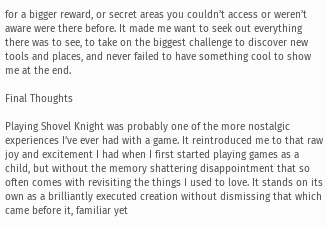for a bigger reward, or secret areas you couldn’t access or weren’t aware were there before. It made me want to seek out everything there was to see, to take on the biggest challenge to discover new tools and places, and never failed to have something cool to show me at the end.

Final Thoughts

Playing Shovel Knight was probably one of the more nostalgic experiences I’ve ever had with a game. It reintroduced me to that raw joy and excitement I had when I first started playing games as a child, but without the memory shattering disappointment that so often comes with revisiting the things I used to love. It stands on its own as a brilliantly executed creation without dismissing that which came before it, familiar yet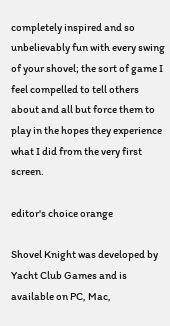completely inspired and so unbelievably fun with every swing of your shovel; the sort of game I feel compelled to tell others about and all but force them to play in the hopes they experience what I did from the very first screen.

editor's choice orange

Shovel Knight was developed by Yacht Club Games and is available on PC, Mac,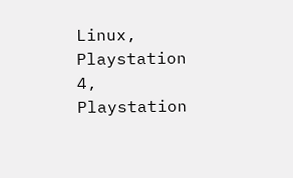Linux, Playstation 4, Playstation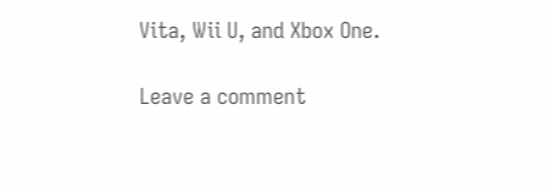Vita, Wii U, and Xbox One.

Leave a comment